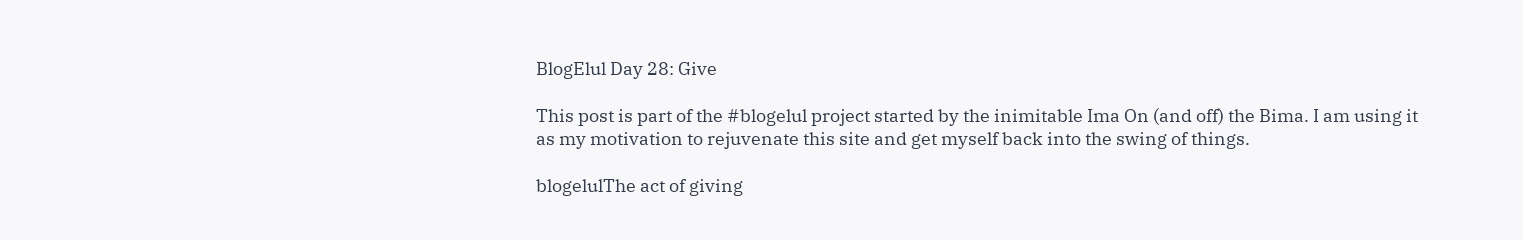BlogElul Day 28: Give

This post is part of the #blogelul project started by the inimitable Ima On (and off) the Bima. I am using it as my motivation to rejuvenate this site and get myself back into the swing of things.

blogelulThe act of giving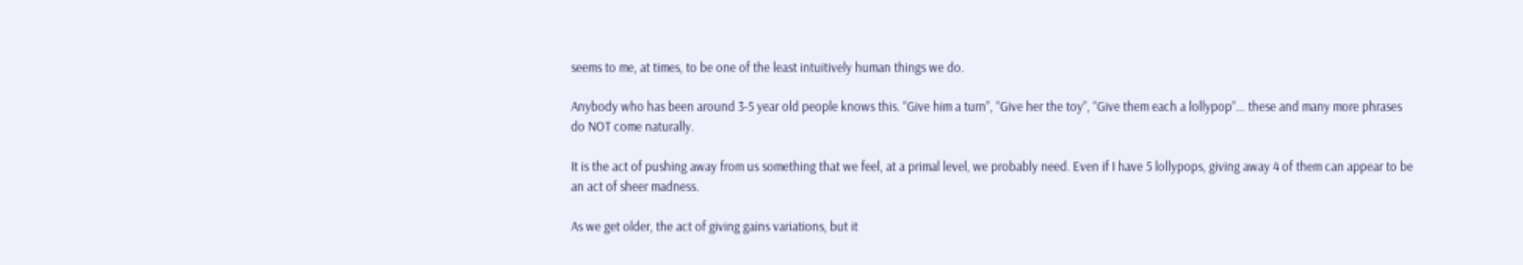seems to me, at times, to be one of the least intuitively human things we do.

Anybody who has been around 3-5 year old people knows this. “Give him a turn”, “Give her the toy”, “Give them each a lollypop”… these and many more phrases do NOT come naturally.

It is the act of pushing away from us something that we feel, at a primal level, we probably need. Even if I have 5 lollypops, giving away 4 of them can appear to be an act of sheer madness.

As we get older, the act of giving gains variations, but it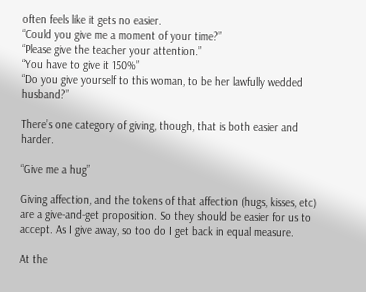often feels like it gets no easier.
“Could you give me a moment of your time?”
“Please give the teacher your attention.”
“You have to give it 150%”
“Do you give yourself to this woman, to be her lawfully wedded husband?”

There’s one category of giving, though, that is both easier and harder.

“Give me a hug”

Giving affection, and the tokens of that affection (hugs, kisses, etc) are a give-and-get proposition. So they should be easier for us to accept. As I give away, so too do I get back in equal measure.

At the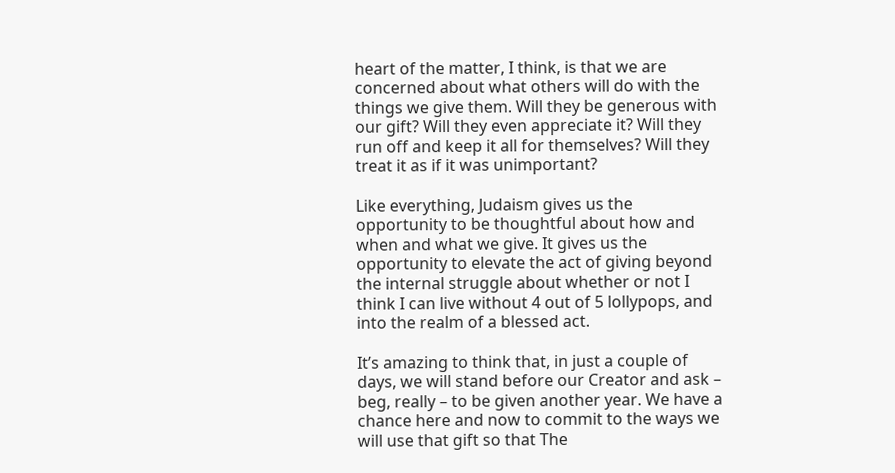heart of the matter, I think, is that we are concerned about what others will do with the things we give them. Will they be generous with our gift? Will they even appreciate it? Will they run off and keep it all for themselves? Will they treat it as if it was unimportant?

Like everything, Judaism gives us the opportunity to be thoughtful about how and when and what we give. It gives us the opportunity to elevate the act of giving beyond the internal struggle about whether or not I think I can live without 4 out of 5 lollypops, and into the realm of a blessed act.

It’s amazing to think that, in just a couple of days, we will stand before our Creator and ask – beg, really – to be given another year. We have a chance here and now to commit to the ways we will use that gift so that The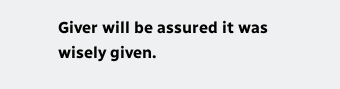Giver will be assured it was wisely given.